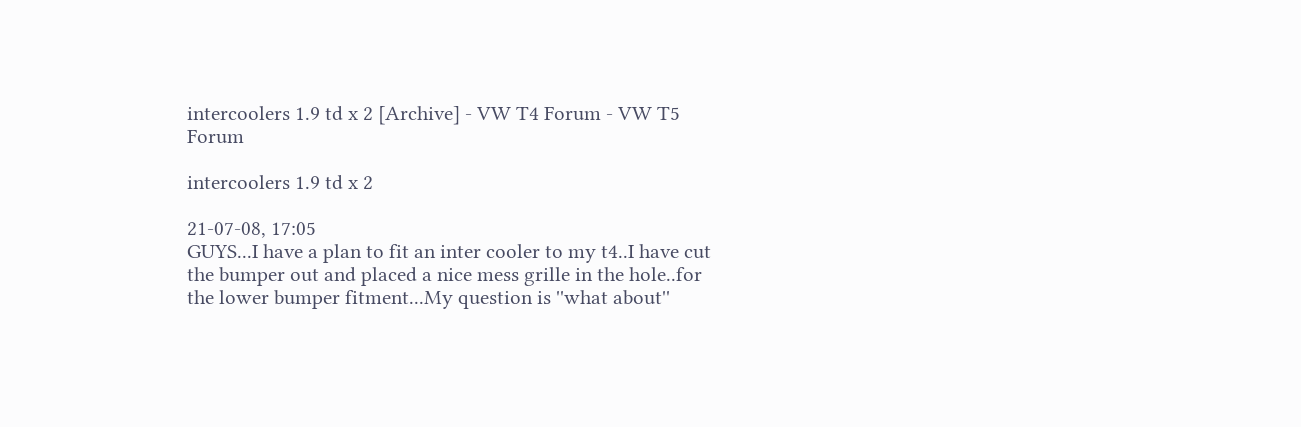intercoolers 1.9 td x 2 [Archive] - VW T4 Forum - VW T5 Forum

intercoolers 1.9 td x 2

21-07-08, 17:05
GUYS...I have a plan to fit an inter cooler to my t4..I have cut the bumper out and placed a nice mess grille in the hole..for the lower bumper fitment...My question is ''what about''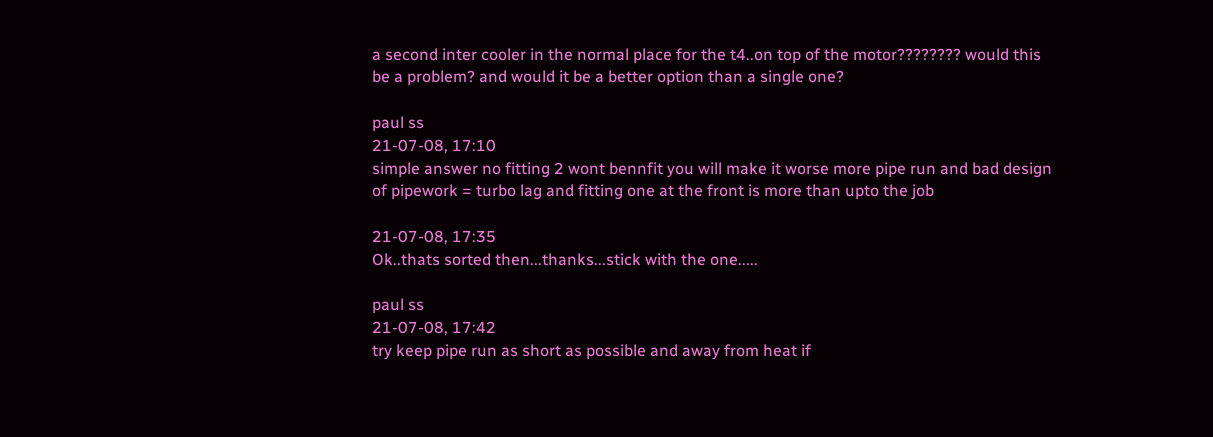a second inter cooler in the normal place for the t4..on top of the motor???????? would this be a problem? and would it be a better option than a single one?

paul ss
21-07-08, 17:10
simple answer no fitting 2 wont bennfit you will make it worse more pipe run and bad design of pipework = turbo lag and fitting one at the front is more than upto the job

21-07-08, 17:35
Ok..thats sorted then...thanks...stick with the one.....

paul ss
21-07-08, 17:42
try keep pipe run as short as possible and away from heat if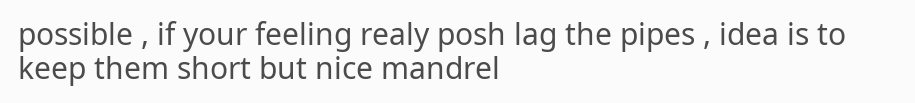possible , if your feeling realy posh lag the pipes , idea is to keep them short but nice mandrel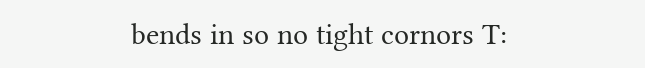bends in so no tight cornors T: